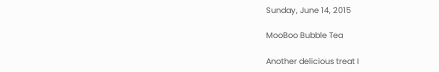Sunday, June 14, 2015

MooBoo Bubble Tea

Another delicious treat I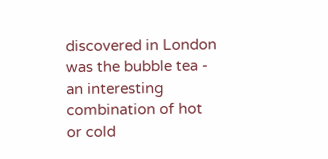discovered in London was the bubble tea - an interesting combination of hot or cold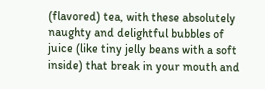(flavored) tea, with these absolutely naughty and delightful bubbles of juice (like tiny jelly beans with a soft inside) that break in your mouth and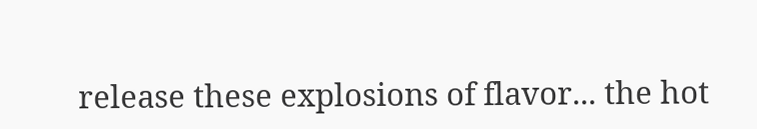release these explosions of flavor... the hot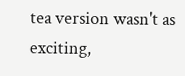tea version wasn't as exciting,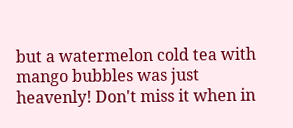but a watermelon cold tea with mango bubbles was just heavenly! Don't miss it when in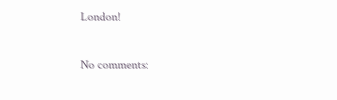London!

No comments: